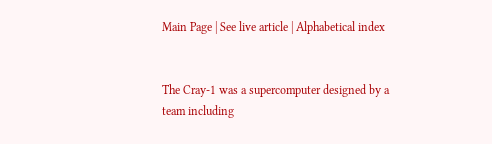Main Page | See live article | Alphabetical index


The Cray-1 was a supercomputer designed by a team including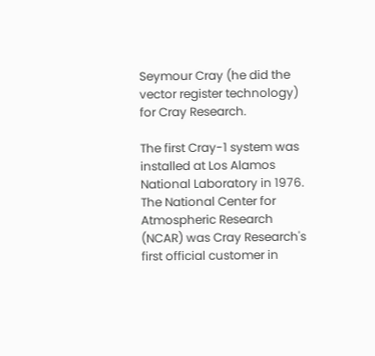Seymour Cray (he did the vector register technology) for Cray Research.

The first Cray-1 system was installed at Los Alamos National Laboratory in 1976. The National Center for Atmospheric Research (NCAR) was Cray Research's first official customer in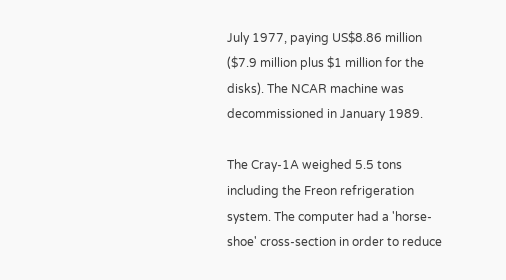July 1977, paying US$8.86 million ($7.9 million plus $1 million for the disks). The NCAR machine was decommissioned in January 1989.

The Cray-1A weighed 5.5 tons including the Freon refrigeration system. The computer had a 'horse-shoe' cross-section in order to reduce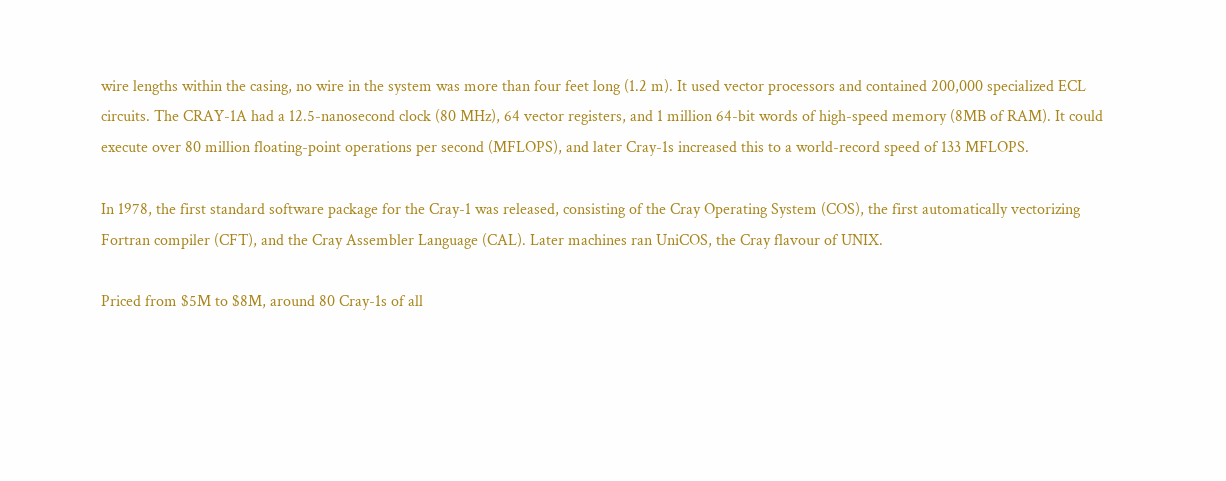wire lengths within the casing, no wire in the system was more than four feet long (1.2 m). It used vector processors and contained 200,000 specialized ECL circuits. The CRAY-1A had a 12.5-nanosecond clock (80 MHz), 64 vector registers, and 1 million 64-bit words of high-speed memory (8MB of RAM). It could execute over 80 million floating-point operations per second (MFLOPS), and later Cray-1s increased this to a world-record speed of 133 MFLOPS.

In 1978, the first standard software package for the Cray-1 was released, consisting of the Cray Operating System (COS), the first automatically vectorizing Fortran compiler (CFT), and the Cray Assembler Language (CAL). Later machines ran UniCOS, the Cray flavour of UNIX.

Priced from $5M to $8M, around 80 Cray-1s of all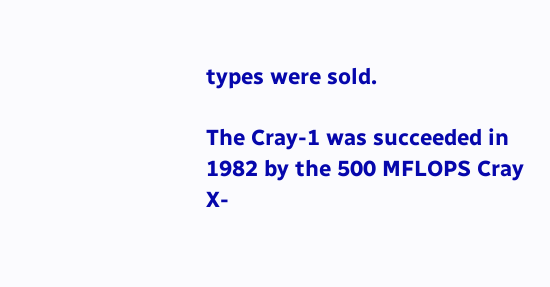types were sold.

The Cray-1 was succeeded in 1982 by the 500 MFLOPS Cray X-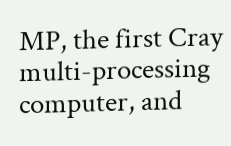MP, the first Cray multi-processing computer, and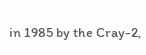in 1985 by the Cray-2,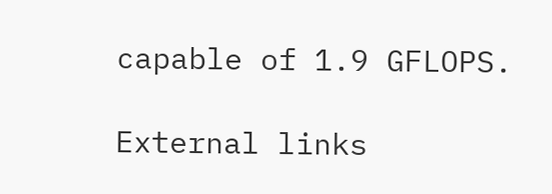capable of 1.9 GFLOPS.

External links